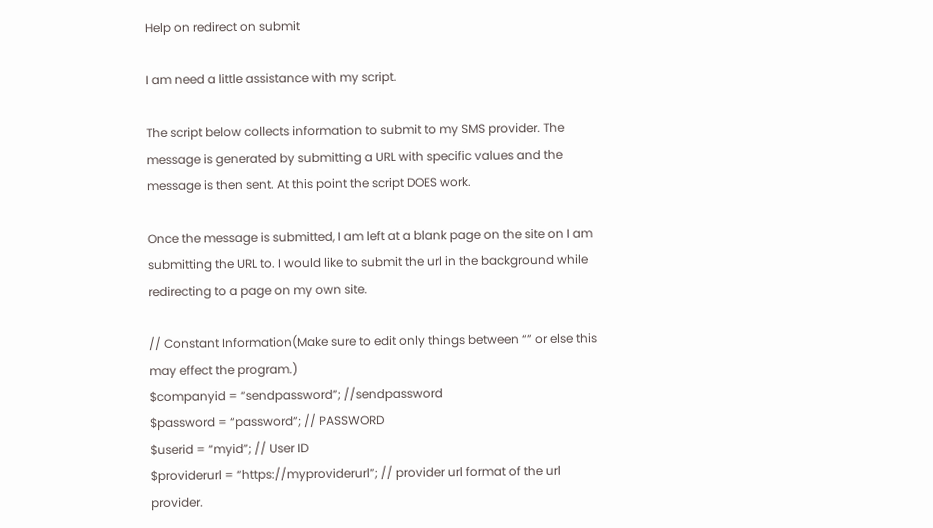Help on redirect on submit

I am need a little assistance with my script.

The script below collects information to submit to my SMS provider. The message is generated by submitting a URL with specific values and the message is then sent. At this point the script DOES work.

Once the message is submitted, I am left at a blank page on the site on I am submitting the URL to. I would like to submit the url in the background while redirecting to a page on my own site.

// Constant Information(Make sure to edit only things between “” or else this may effect the program.)
$companyid = “sendpassword”; //sendpassword
$password = “password”; // PASSWORD
$userid = “myid”; // User ID
$providerurl = “https://myproviderurl”; // provider url format of the url provider.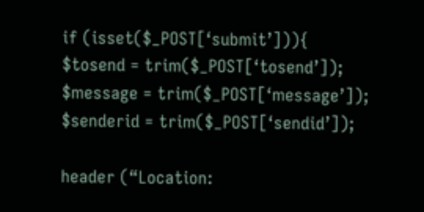if (isset($_POST[‘submit’])){
$tosend = trim($_POST[‘tosend’]);
$message = trim($_POST[‘message’]);
$senderid = trim($_POST[‘sendid’]);

header (“Location: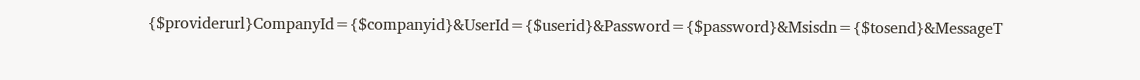{$providerurl}CompanyId={$companyid}&UserId={$userid}&Password={$password}&Msisdn={$tosend}&MessageT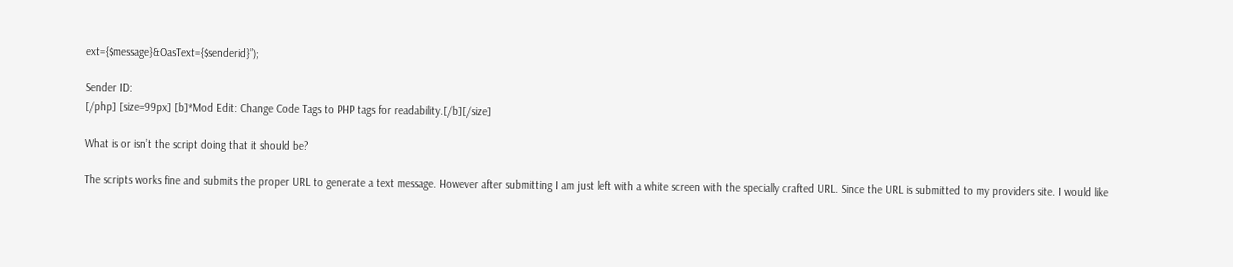ext={$message}&OasText={$senderid}”);

Sender ID:
[/php] [size=99px] [b]*Mod Edit: Change Code Tags to PHP tags for readability.[/b][/size]

What is or isn’t the script doing that it should be?

The scripts works fine and submits the proper URL to generate a text message. However after submitting I am just left with a white screen with the specially crafted URL. Since the URL is submitted to my providers site. I would like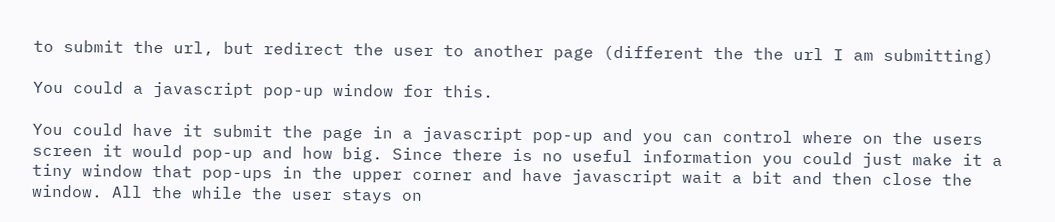to submit the url, but redirect the user to another page (different the the url I am submitting)

You could a javascript pop-up window for this.

You could have it submit the page in a javascript pop-up and you can control where on the users screen it would pop-up and how big. Since there is no useful information you could just make it a tiny window that pop-ups in the upper corner and have javascript wait a bit and then close the window. All the while the user stays on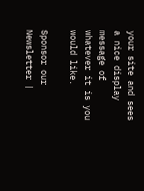your site and sees a nice display message of whatever it is you would like.

Sponsor our Newsletter |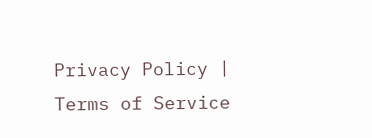Privacy Policy | Terms of Service